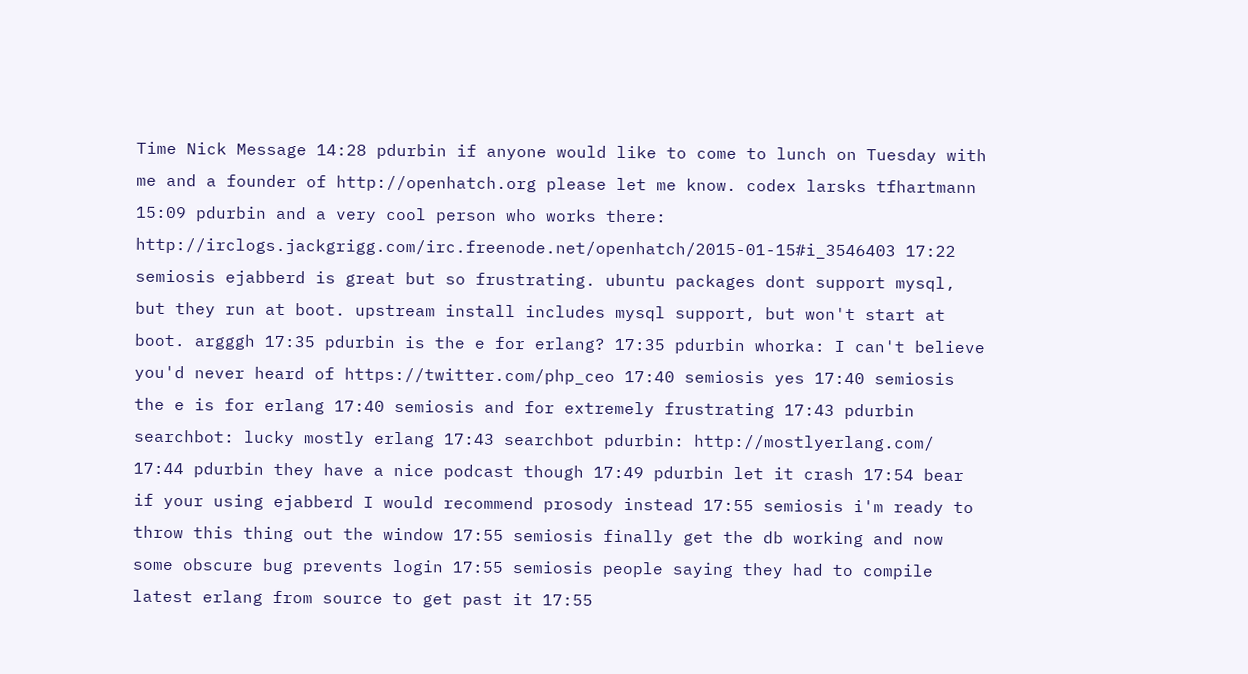Time Nick Message 14:28 pdurbin if anyone would like to come to lunch on Tuesday with me and a founder of http://openhatch.org please let me know. codex larsks tfhartmann 15:09 pdurbin and a very cool person who works there: http://irclogs.jackgrigg.com/irc.freenode.net/openhatch/2015-01-15#i_3546403 17:22 semiosis ejabberd is great but so frustrating. ubuntu packages dont support mysql, but they run at boot. upstream install includes mysql support, but won't start at boot. argggh 17:35 pdurbin is the e for erlang? 17:35 pdurbin whorka: I can't believe you'd never heard of https://twitter.com/php_ceo 17:40 semiosis yes 17:40 semiosis the e is for erlang 17:40 semiosis and for extremely frustrating 17:43 pdurbin searchbot: lucky mostly erlang 17:43 searchbot pdurbin: http://mostlyerlang.com/ 17:44 pdurbin they have a nice podcast though 17:49 pdurbin let it crash 17:54 bear if your using ejabberd I would recommend prosody instead 17:55 semiosis i'm ready to throw this thing out the window 17:55 semiosis finally get the db working and now some obscure bug prevents login 17:55 semiosis people saying they had to compile latest erlang from source to get past it 17:55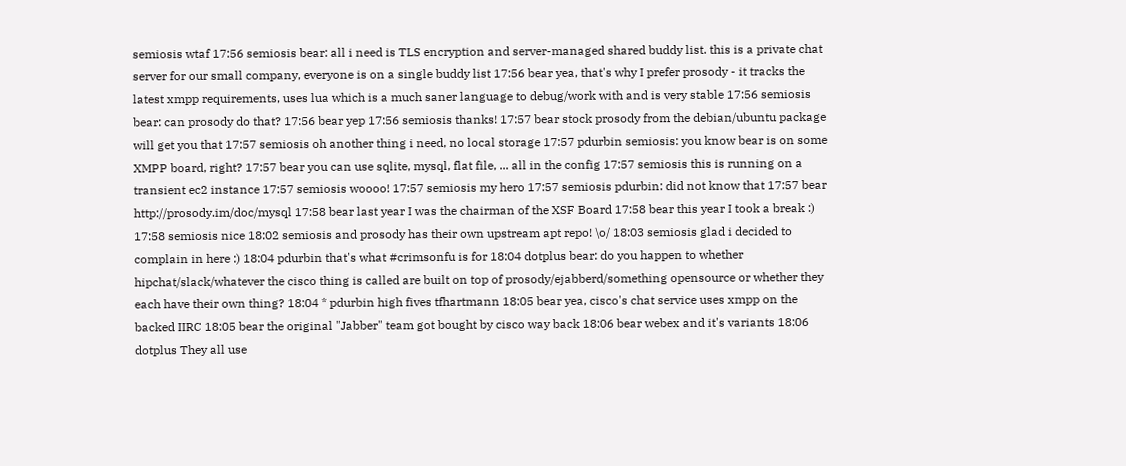semiosis wtaf 17:56 semiosis bear: all i need is TLS encryption and server-managed shared buddy list. this is a private chat server for our small company, everyone is on a single buddy list 17:56 bear yea, that's why I prefer prosody - it tracks the latest xmpp requirements, uses lua which is a much saner language to debug/work with and is very stable 17:56 semiosis bear: can prosody do that? 17:56 bear yep 17:56 semiosis thanks! 17:57 bear stock prosody from the debian/ubuntu package will get you that 17:57 semiosis oh another thing i need, no local storage 17:57 pdurbin semiosis: you know bear is on some XMPP board, right? 17:57 bear you can use sqlite, mysql, flat file, ... all in the config 17:57 semiosis this is running on a transient ec2 instance 17:57 semiosis woooo! 17:57 semiosis my hero 17:57 semiosis pdurbin: did not know that 17:57 bear http://prosody.im/doc/mysql 17:58 bear last year I was the chairman of the XSF Board 17:58 bear this year I took a break :) 17:58 semiosis nice 18:02 semiosis and prosody has their own upstream apt repo! \o/ 18:03 semiosis glad i decided to complain in here :) 18:04 pdurbin that's what #crimsonfu is for 18:04 dotplus bear: do you happen to whether hipchat/slack/whatever the cisco thing is called are built on top of prosody/ejabberd/something opensource or whether they each have their own thing? 18:04 * pdurbin high fives tfhartmann 18:05 bear yea, cisco's chat service uses xmpp on the backed IIRC 18:05 bear the original "Jabber" team got bought by cisco way back 18:06 bear webex and it's variants 18:06 dotplus They all use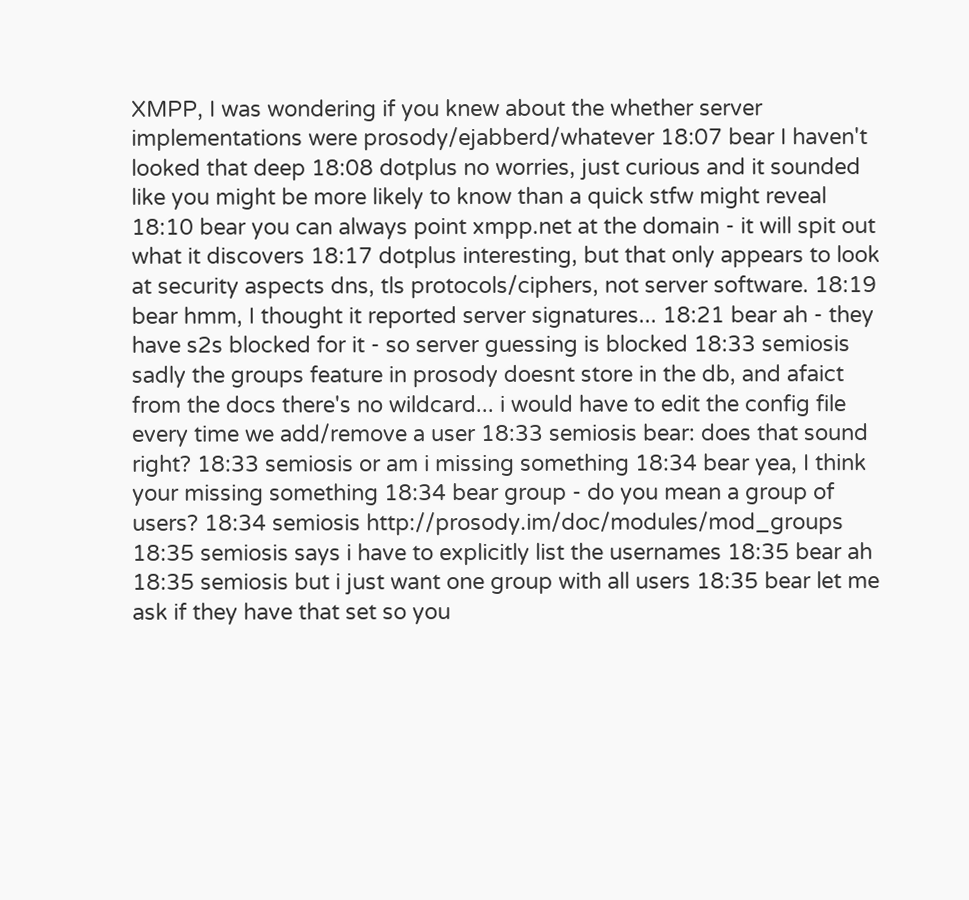XMPP, I was wondering if you knew about the whether server implementations were prosody/ejabberd/whatever 18:07 bear I haven't looked that deep 18:08 dotplus no worries, just curious and it sounded like you might be more likely to know than a quick stfw might reveal 18:10 bear you can always point xmpp.net at the domain - it will spit out what it discovers 18:17 dotplus interesting, but that only appears to look at security aspects dns, tls protocols/ciphers, not server software. 18:19 bear hmm, I thought it reported server signatures... 18:21 bear ah - they have s2s blocked for it - so server guessing is blocked 18:33 semiosis sadly the groups feature in prosody doesnt store in the db, and afaict from the docs there's no wildcard... i would have to edit the config file every time we add/remove a user 18:33 semiosis bear: does that sound right? 18:33 semiosis or am i missing something 18:34 bear yea, I think your missing something 18:34 bear group - do you mean a group of users? 18:34 semiosis http://prosody.im/doc/modules/mod_groups 18:35 semiosis says i have to explicitly list the usernames 18:35 bear ah 18:35 semiosis but i just want one group with all users 18:35 bear let me ask if they have that set so you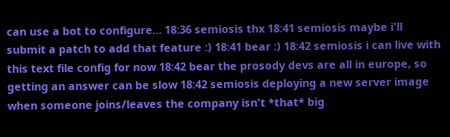can use a bot to configure... 18:36 semiosis thx 18:41 semiosis maybe i'll submit a patch to add that feature :) 18:41 bear :) 18:42 semiosis i can live with this text file config for now 18:42 bear the prosody devs are all in europe, so getting an answer can be slow 18:42 semiosis deploying a new server image when someone joins/leaves the company isn't *that* big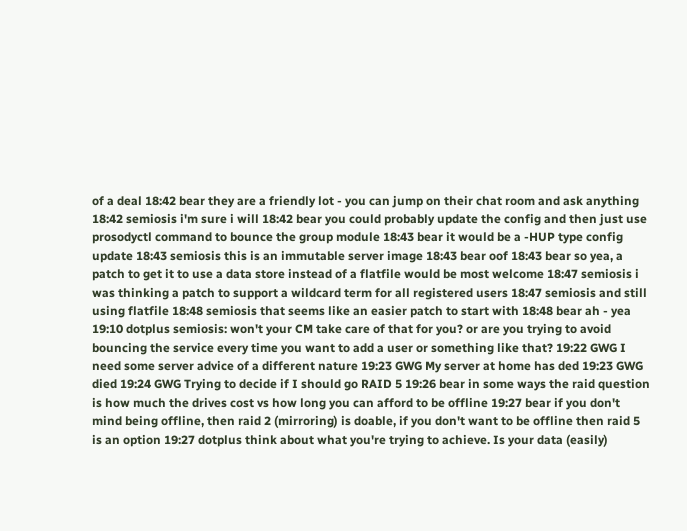of a deal 18:42 bear they are a friendly lot - you can jump on their chat room and ask anything 18:42 semiosis i'm sure i will 18:42 bear you could probably update the config and then just use prosodyctl command to bounce the group module 18:43 bear it would be a -HUP type config update 18:43 semiosis this is an immutable server image 18:43 bear oof 18:43 bear so yea, a patch to get it to use a data store instead of a flatfile would be most welcome 18:47 semiosis i was thinking a patch to support a wildcard term for all registered users 18:47 semiosis and still using flatfile 18:48 semiosis that seems like an easier patch to start with 18:48 bear ah - yea 19:10 dotplus semiosis: won't your CM take care of that for you? or are you trying to avoid bouncing the service every time you want to add a user or something like that? 19:22 GWG I need some server advice of a different nature 19:23 GWG My server at home has ded 19:23 GWG died 19:24 GWG Trying to decide if I should go RAID 5 19:26 bear in some ways the raid question is how much the drives cost vs how long you can afford to be offline 19:27 bear if you don't mind being offline, then raid 2 (mirroring) is doable, if you don't want to be offline then raid 5 is an option 19:27 dotplus think about what you're trying to achieve. Is your data (easily)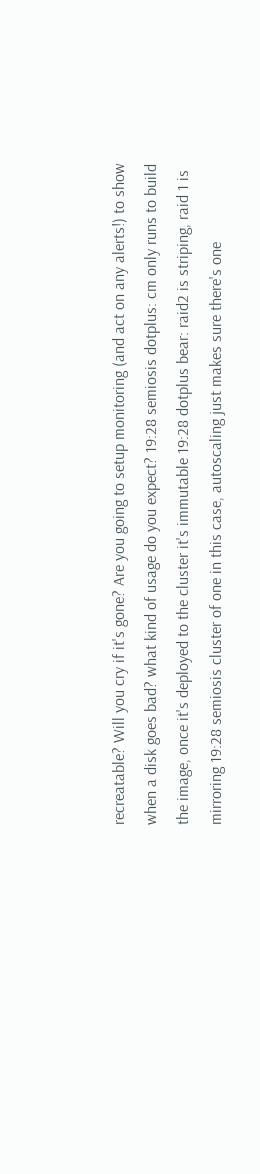recreatable? Will you cry if it's gone? Are you going to setup monitoring (and act on any alerts!) to show when a disk goes bad? what kind of usage do you expect? 19:28 semiosis dotplus: cm only runs to build the image, once it's deployed to the cluster it's immutable 19:28 dotplus bear: raid2 is striping, raid 1 is mirroring 19:28 semiosis cluster of one in this case, autoscaling just makes sure there's one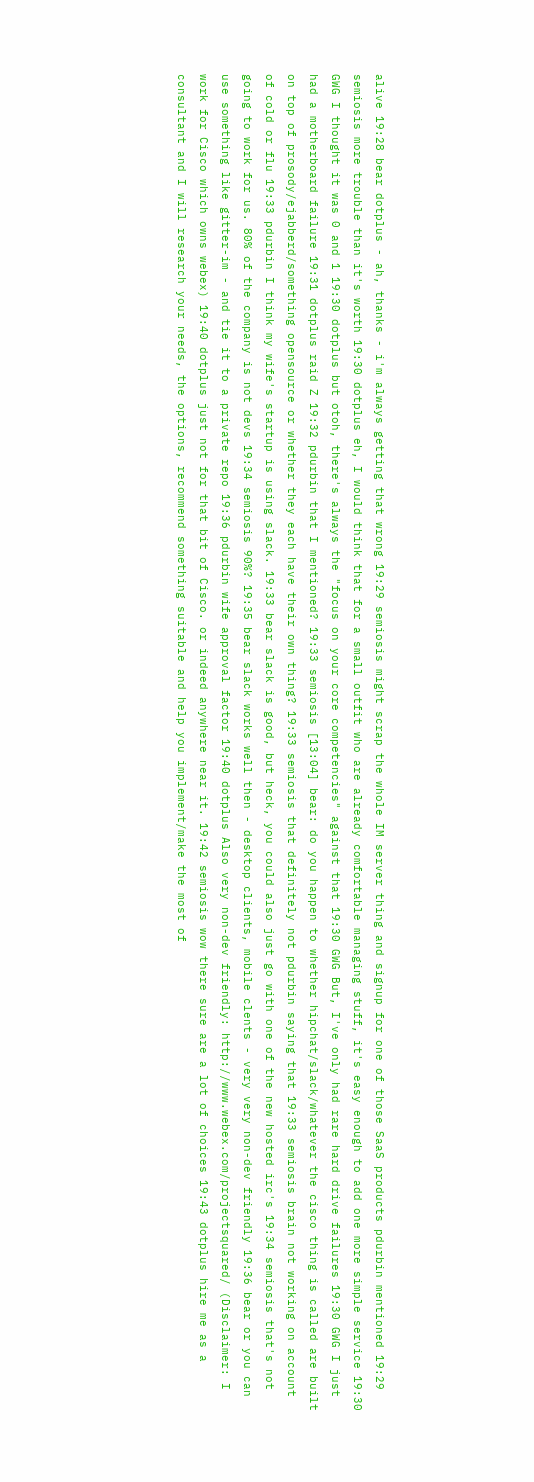alive 19:28 bear dotplus - ah, thanks - i'm always getting that wrong 19:29 semiosis might scrap the whole IM server thing and signup for one of those SaaS products pdurbin mentioned 19:29 semiosis more trouble than it's worth 19:30 dotplus eh, I would think that for a small outfit who are already comfortable managing stuff, it's easy enough to add one more simple service 19:30 GWG I thought it was 0 and 1 19:30 dotplus but otoh, there's always the "focus on your core competencies" against that 19:30 GWG But, I've only had rare hard drive failures 19:30 GWG I just had a motherboard failure 19:31 dotplus raid Z 19:32 pdurbin that I mentioned? 19:33 semiosis [13:04] bear: do you happen to whether hipchat/slack/whatever the cisco thing is called are built on top of prosody/ejabberd/something opensource or whether they each have their own thing? 19:33 semiosis that definitely not pdurbin saying that 19:33 semiosis brain not working on account of cold or flu 19:33 pdurbin I think my wife's startup is using slack. 19:33 bear slack is good, but heck, you could also just go with one of the new hosted irc's 19:34 semiosis that's not going to work for us. 80% of the company is not devs 19:34 semiosis 90%? 19:35 bear slack works well then - desktop clients, mobile clents - very very non-dev friendly 19:36 bear or you can use something like gitter-im - and tie it to a private repo 19:36 pdurbin wife approval factor 19:40 dotplus Also very non-dev friendly: http://www.webex.com/projectsquared/ (Disclaimer: I work for Cisco which owns webex) 19:40 dotplus just not for that bit of Cisco. or indeed anywhere near it. 19:42 semiosis wow there sure are a lot of choices 19:43 dotplus hire me as a consultant and I will research your needs, the options, recommend something suitable and help you implement/make the most of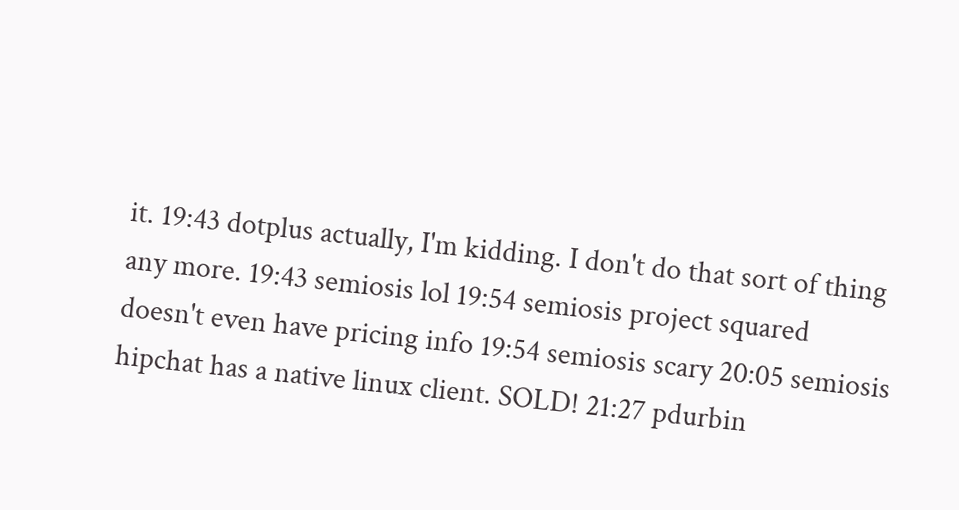it. 19:43 dotplus actually, I'm kidding. I don't do that sort of thing any more. 19:43 semiosis lol 19:54 semiosis project squared doesn't even have pricing info 19:54 semiosis scary 20:05 semiosis hipchat has a native linux client. SOLD! 21:27 pdurbin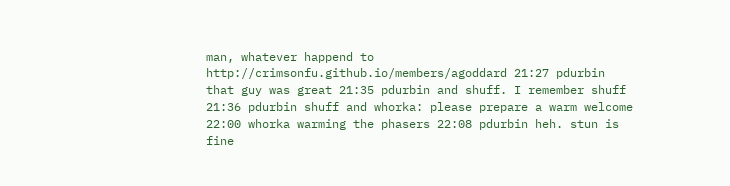man, whatever happend to http://crimsonfu.github.io/members/agoddard 21:27 pdurbin that guy was great 21:35 pdurbin and shuff. I remember shuff 21:36 pdurbin shuff and whorka: please prepare a warm welcome 22:00 whorka warming the phasers 22:08 pdurbin heh. stun is fine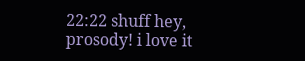22:22 shuff hey, prosody! i love it